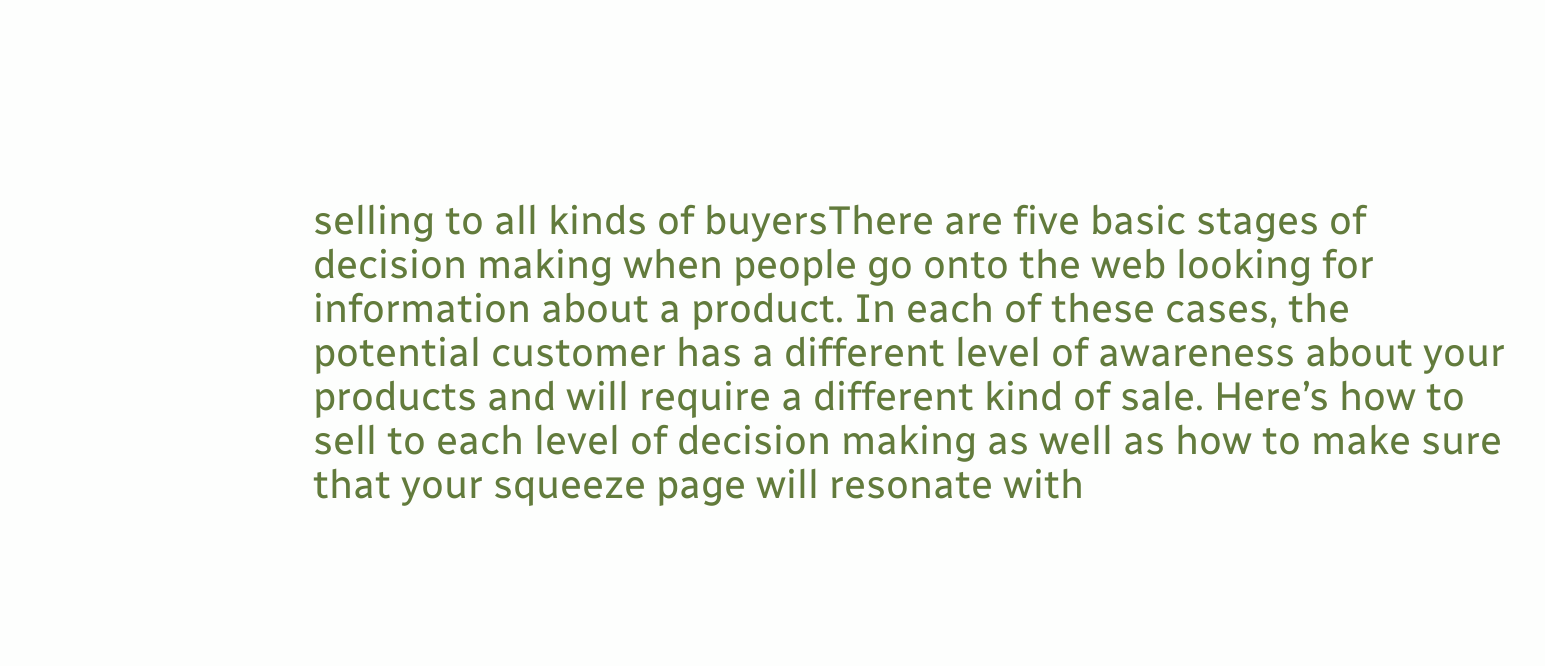selling to all kinds of buyersThere are five basic stages of decision making when people go onto the web looking for information about a product. In each of these cases, the potential customer has a different level of awareness about your products and will require a different kind of sale. Here’s how to sell to each level of decision making as well as how to make sure that your squeeze page will resonate with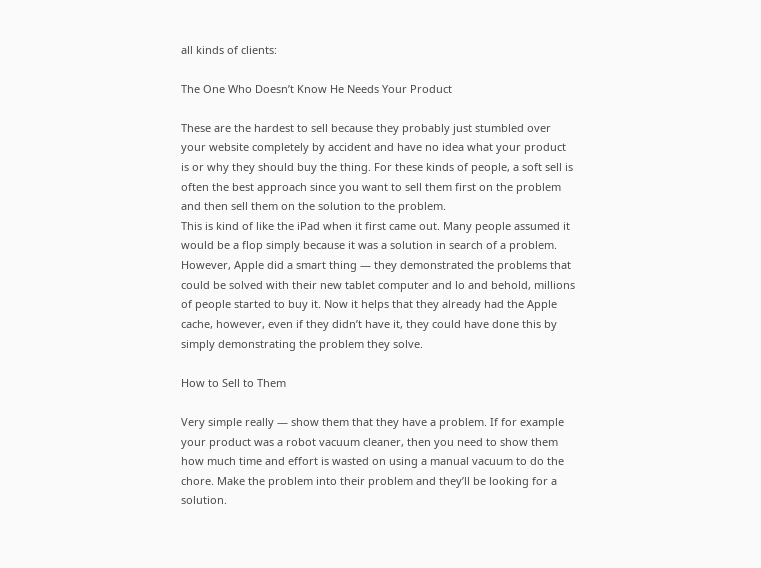all kinds of clients:

The One Who Doesn’t Know He Needs Your Product

These are the hardest to sell because they probably just stumbled over your website completely by accident and have no idea what your product is or why they should buy the thing. For these kinds of people, a soft sell is often the best approach since you want to sell them first on the problem and then sell them on the solution to the problem.
This is kind of like the iPad when it first came out. Many people assumed it would be a flop simply because it was a solution in search of a problem. However, Apple did a smart thing — they demonstrated the problems that could be solved with their new tablet computer and lo and behold, millions of people started to buy it. Now it helps that they already had the Apple cache, however, even if they didn’t have it, they could have done this by simply demonstrating the problem they solve.

How to Sell to Them

Very simple really — show them that they have a problem. If for example your product was a robot vacuum cleaner, then you need to show them how much time and effort is wasted on using a manual vacuum to do the chore. Make the problem into their problem and they’ll be looking for a solution.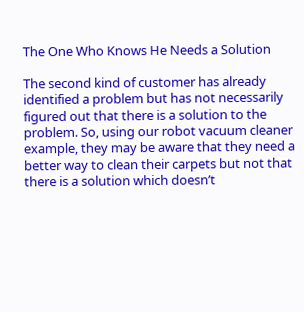The One Who Knows He Needs a Solution

The second kind of customer has already identified a problem but has not necessarily figured out that there is a solution to the problem. So, using our robot vacuum cleaner example, they may be aware that they need a better way to clean their carpets but not that there is a solution which doesn’t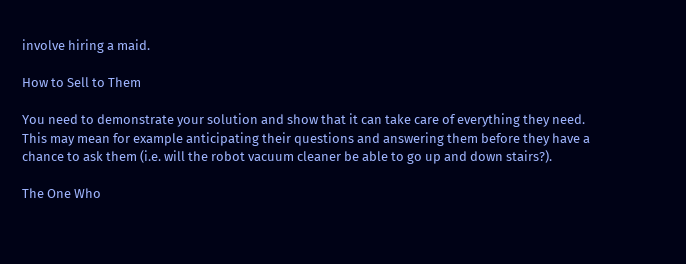involve hiring a maid.

How to Sell to Them

You need to demonstrate your solution and show that it can take care of everything they need. This may mean for example anticipating their questions and answering them before they have a chance to ask them (i.e. will the robot vacuum cleaner be able to go up and down stairs?).

The One Who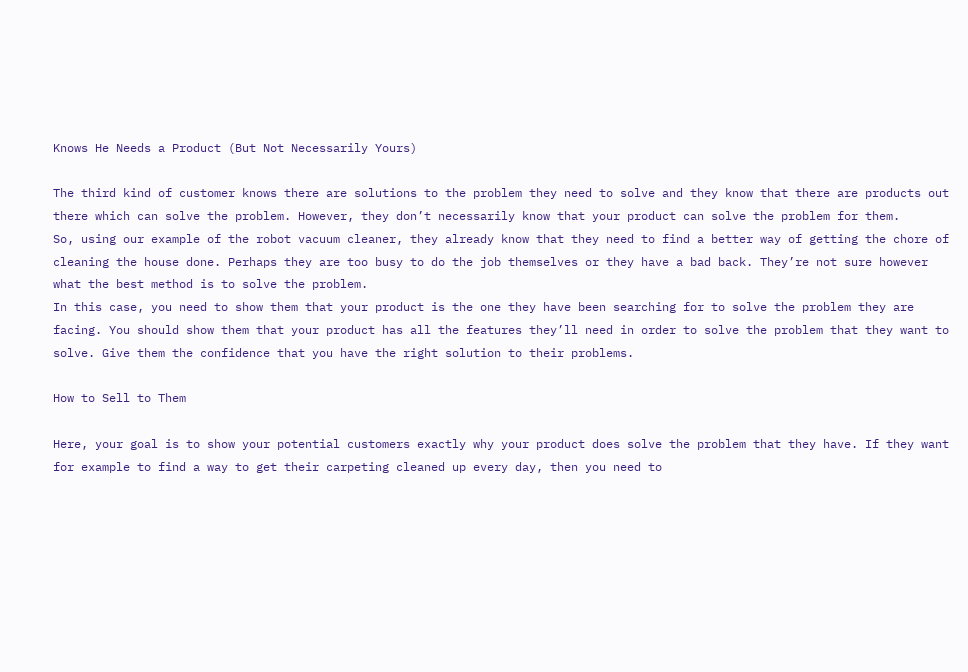Knows He Needs a Product (But Not Necessarily Yours)

The third kind of customer knows there are solutions to the problem they need to solve and they know that there are products out there which can solve the problem. However, they don’t necessarily know that your product can solve the problem for them.
So, using our example of the robot vacuum cleaner, they already know that they need to find a better way of getting the chore of cleaning the house done. Perhaps they are too busy to do the job themselves or they have a bad back. They’re not sure however what the best method is to solve the problem.
In this case, you need to show them that your product is the one they have been searching for to solve the problem they are facing. You should show them that your product has all the features they’ll need in order to solve the problem that they want to solve. Give them the confidence that you have the right solution to their problems.

How to Sell to Them

Here, your goal is to show your potential customers exactly why your product does solve the problem that they have. If they want for example to find a way to get their carpeting cleaned up every day, then you need to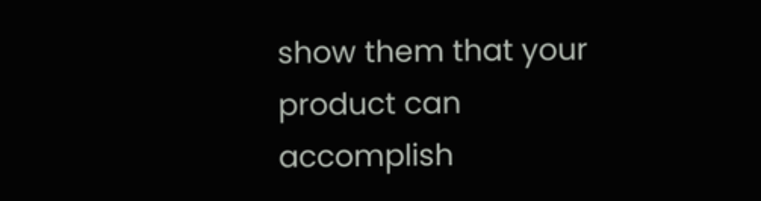show them that your product can accomplish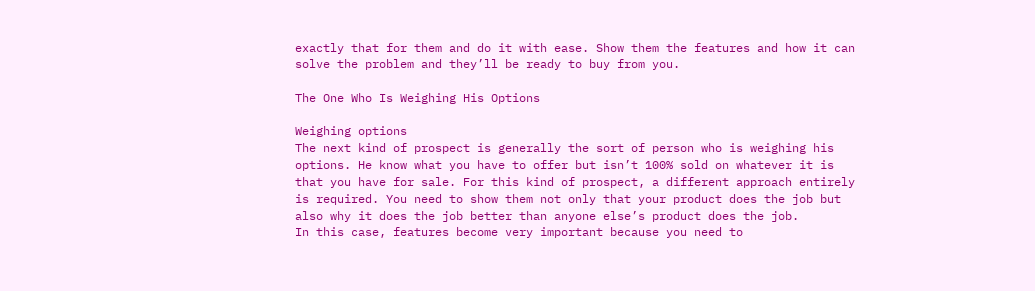exactly that for them and do it with ease. Show them the features and how it can solve the problem and they’ll be ready to buy from you.

The One Who Is Weighing His Options

Weighing options
The next kind of prospect is generally the sort of person who is weighing his options. He know what you have to offer but isn’t 100% sold on whatever it is that you have for sale. For this kind of prospect, a different approach entirely is required. You need to show them not only that your product does the job but also why it does the job better than anyone else’s product does the job.
In this case, features become very important because you need to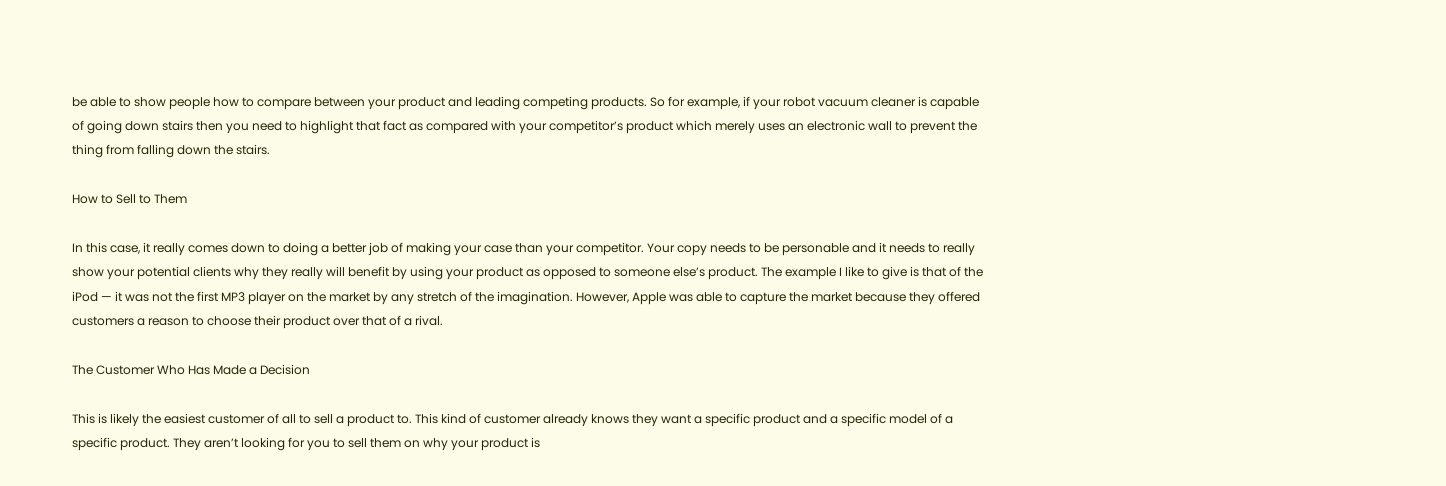be able to show people how to compare between your product and leading competing products. So for example, if your robot vacuum cleaner is capable of going down stairs then you need to highlight that fact as compared with your competitor’s product which merely uses an electronic wall to prevent the thing from falling down the stairs.

How to Sell to Them

In this case, it really comes down to doing a better job of making your case than your competitor. Your copy needs to be personable and it needs to really show your potential clients why they really will benefit by using your product as opposed to someone else’s product. The example I like to give is that of the iPod — it was not the first MP3 player on the market by any stretch of the imagination. However, Apple was able to capture the market because they offered customers a reason to choose their product over that of a rival.

The Customer Who Has Made a Decision

This is likely the easiest customer of all to sell a product to. This kind of customer already knows they want a specific product and a specific model of a specific product. They aren’t looking for you to sell them on why your product is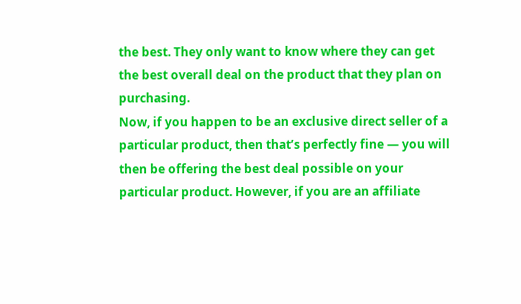the best. They only want to know where they can get the best overall deal on the product that they plan on purchasing.
Now, if you happen to be an exclusive direct seller of a particular product, then that’s perfectly fine — you will then be offering the best deal possible on your particular product. However, if you are an affiliate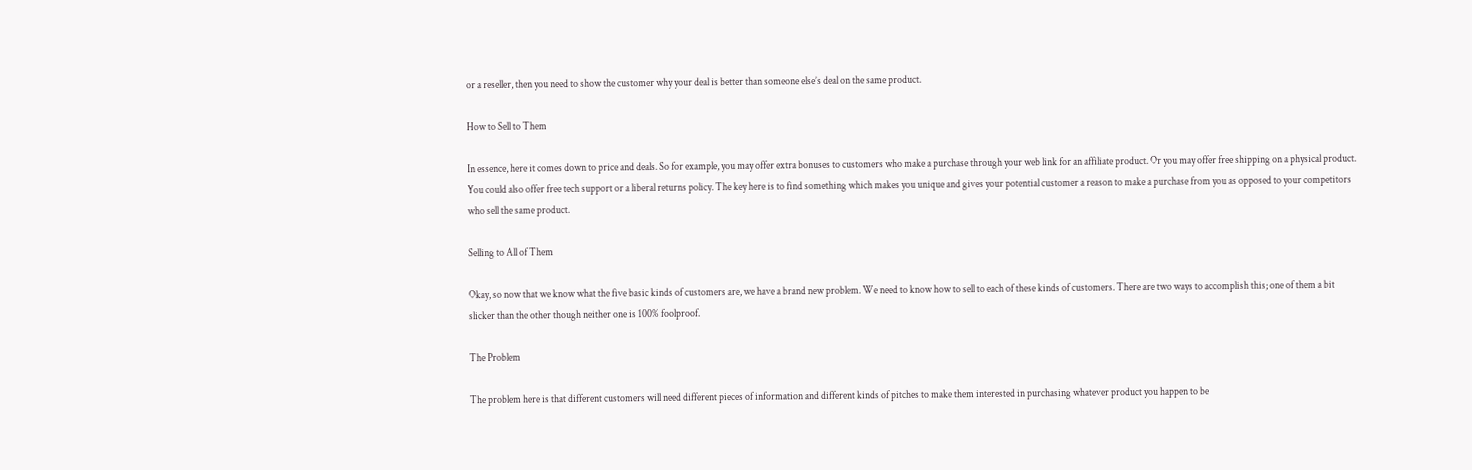or a reseller, then you need to show the customer why your deal is better than someone else’s deal on the same product.

How to Sell to Them

In essence, here it comes down to price and deals. So for example, you may offer extra bonuses to customers who make a purchase through your web link for an affiliate product. Or you may offer free shipping on a physical product. You could also offer free tech support or a liberal returns policy. The key here is to find something which makes you unique and gives your potential customer a reason to make a purchase from you as opposed to your competitors who sell the same product.

Selling to All of Them

Okay, so now that we know what the five basic kinds of customers are, we have a brand new problem. We need to know how to sell to each of these kinds of customers. There are two ways to accomplish this; one of them a bit slicker than the other though neither one is 100% foolproof.

The Problem

The problem here is that different customers will need different pieces of information and different kinds of pitches to make them interested in purchasing whatever product you happen to be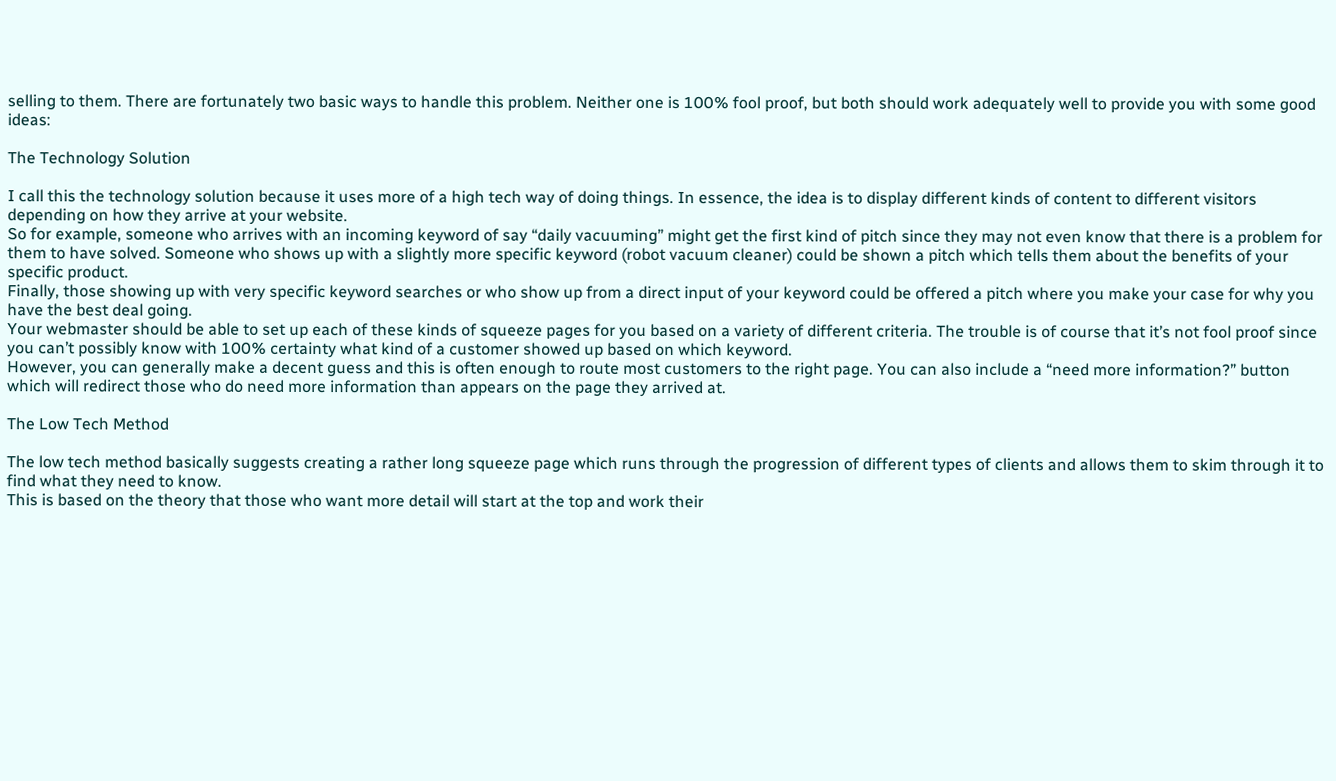selling to them. There are fortunately two basic ways to handle this problem. Neither one is 100% fool proof, but both should work adequately well to provide you with some good ideas:

The Technology Solution

I call this the technology solution because it uses more of a high tech way of doing things. In essence, the idea is to display different kinds of content to different visitors depending on how they arrive at your website.
So for example, someone who arrives with an incoming keyword of say “daily vacuuming” might get the first kind of pitch since they may not even know that there is a problem for them to have solved. Someone who shows up with a slightly more specific keyword (robot vacuum cleaner) could be shown a pitch which tells them about the benefits of your specific product.
Finally, those showing up with very specific keyword searches or who show up from a direct input of your keyword could be offered a pitch where you make your case for why you have the best deal going.
Your webmaster should be able to set up each of these kinds of squeeze pages for you based on a variety of different criteria. The trouble is of course that it’s not fool proof since you can’t possibly know with 100% certainty what kind of a customer showed up based on which keyword.
However, you can generally make a decent guess and this is often enough to route most customers to the right page. You can also include a “need more information?” button which will redirect those who do need more information than appears on the page they arrived at.

The Low Tech Method

The low tech method basically suggests creating a rather long squeeze page which runs through the progression of different types of clients and allows them to skim through it to find what they need to know.
This is based on the theory that those who want more detail will start at the top and work their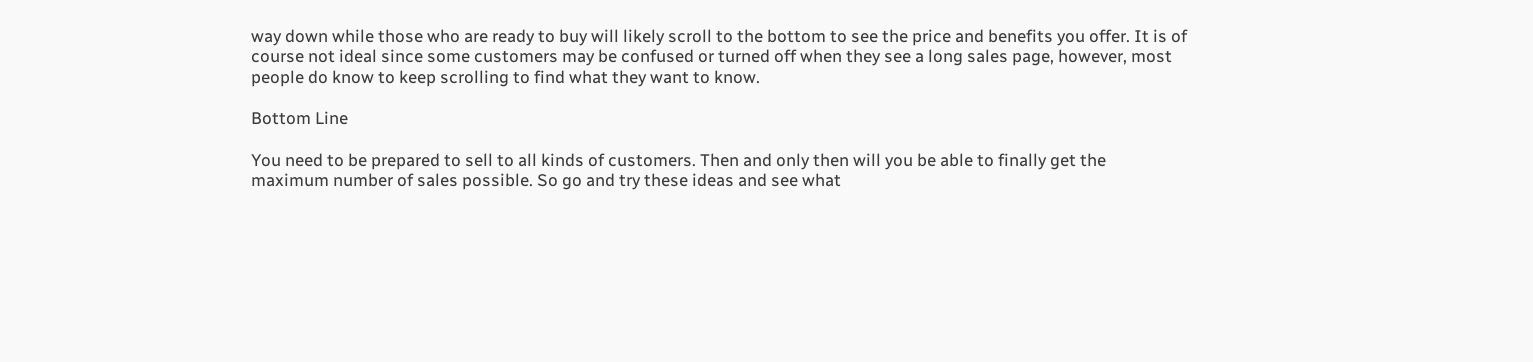way down while those who are ready to buy will likely scroll to the bottom to see the price and benefits you offer. It is of course not ideal since some customers may be confused or turned off when they see a long sales page, however, most people do know to keep scrolling to find what they want to know.

Bottom Line

You need to be prepared to sell to all kinds of customers. Then and only then will you be able to finally get the maximum number of sales possible. So go and try these ideas and see what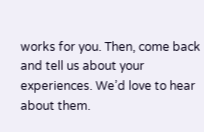works for you. Then, come back and tell us about your experiences. We’d love to hear about them.